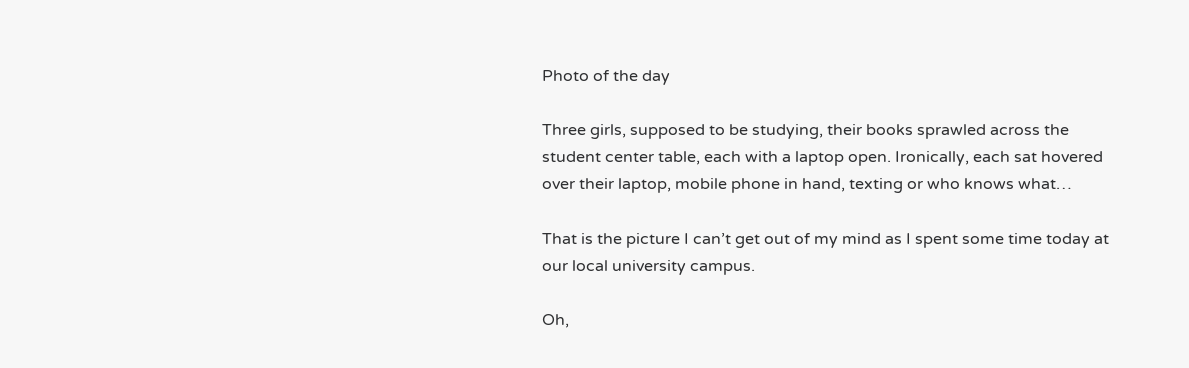Photo of the day

Three girls, supposed to be studying, their books sprawled across the student center table, each with a laptop open. Ironically, each sat hovered over their laptop, mobile phone in hand, texting or who knows what…

That is the picture I can’t get out of my mind as I spent some time today at our local university campus.

Oh,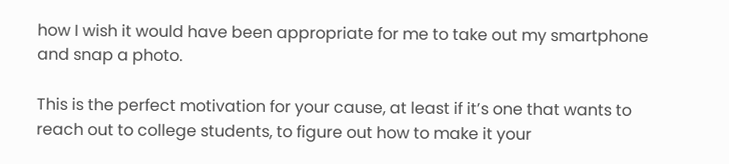how I wish it would have been appropriate for me to take out my smartphone and snap a photo.

This is the perfect motivation for your cause, at least if it’s one that wants to reach out to college students, to figure out how to make it your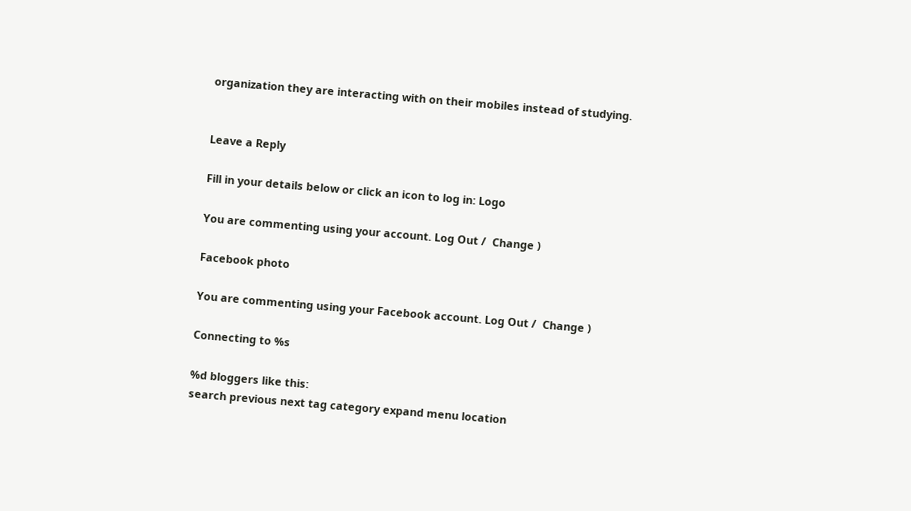organization they are interacting with on their mobiles instead of studying.


Leave a Reply

Fill in your details below or click an icon to log in: Logo

You are commenting using your account. Log Out /  Change )

Facebook photo

You are commenting using your Facebook account. Log Out /  Change )

Connecting to %s

%d bloggers like this:
search previous next tag category expand menu location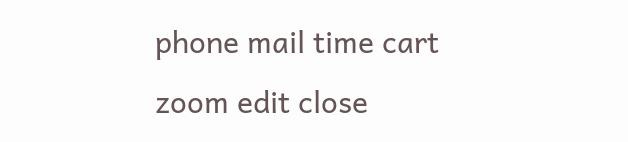phone mail time cart zoom edit close